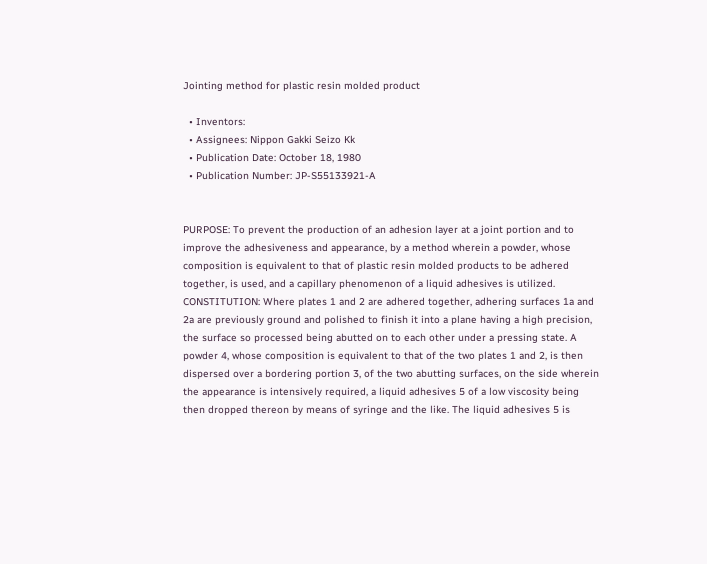Jointing method for plastic resin molded product

  • Inventors:
  • Assignees: Nippon Gakki Seizo Kk
  • Publication Date: October 18, 1980
  • Publication Number: JP-S55133921-A


PURPOSE: To prevent the production of an adhesion layer at a joint portion and to improve the adhesiveness and appearance, by a method wherein a powder, whose composition is equivalent to that of plastic resin molded products to be adhered together, is used, and a capillary phenomenon of a liquid adhesives is utilized. CONSTITUTION: Where plates 1 and 2 are adhered together, adhering surfaces 1a and 2a are previously ground and polished to finish it into a plane having a high precision, the surface so processed being abutted on to each other under a pressing state. A powder 4, whose composition is equivalent to that of the two plates 1 and 2, is then dispersed over a bordering portion 3, of the two abutting surfaces, on the side wherein the appearance is intensively required, a liquid adhesives 5 of a low viscosity being then dropped thereon by means of syringe and the like. The liquid adhesives 5 is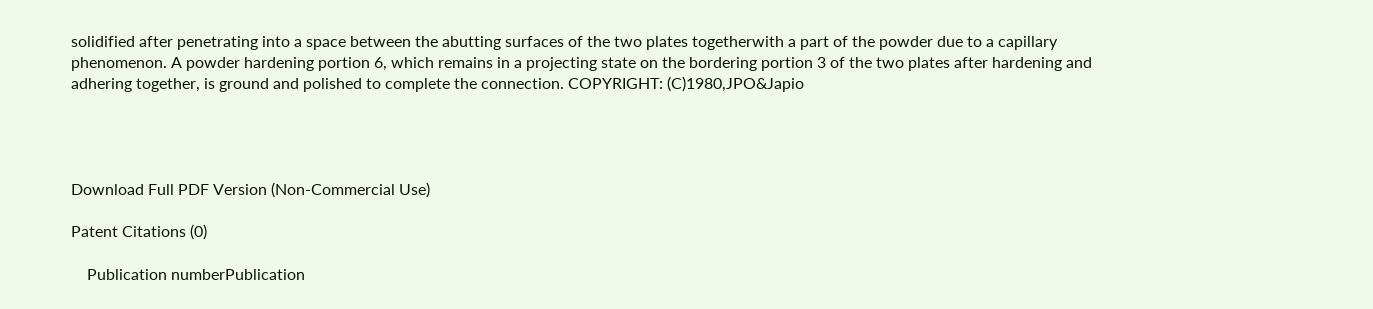solidified after penetrating into a space between the abutting surfaces of the two plates togetherwith a part of the powder due to a capillary phenomenon. A powder hardening portion 6, which remains in a projecting state on the bordering portion 3 of the two plates after hardening and adhering together, is ground and polished to complete the connection. COPYRIGHT: (C)1980,JPO&Japio




Download Full PDF Version (Non-Commercial Use)

Patent Citations (0)

    Publication numberPublication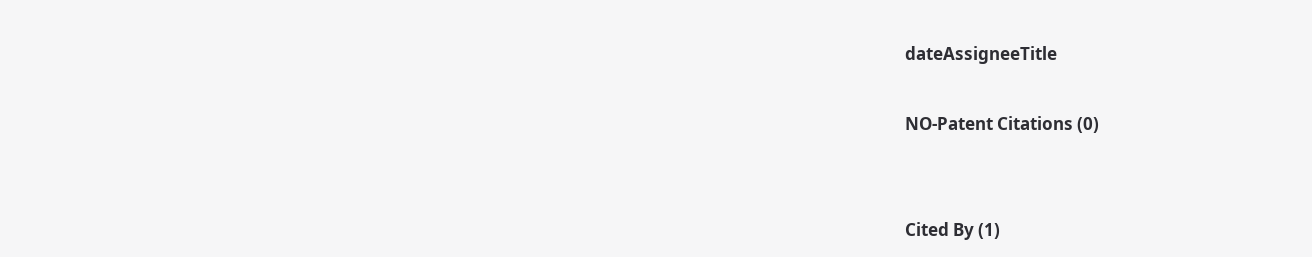dateAssigneeTitle

NO-Patent Citations (0)


Cited By (1)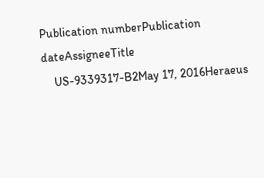Publication numberPublication dateAssigneeTitle
    US-9339317-B2May 17, 2016Heraeus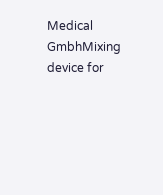Medical GmbhMixing device for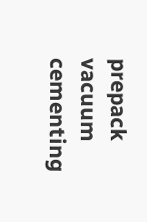prepack vacuum cementing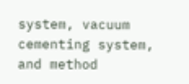system, vacuum cementing system, and method